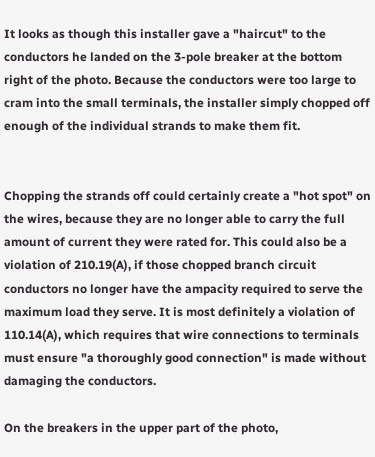It looks as though this installer gave a "haircut" to the conductors he landed on the 3-pole breaker at the bottom right of the photo. Because the conductors were too large to cram into the small terminals, the installer simply chopped off enough of the individual strands to make them fit.


Chopping the strands off could certainly create a "hot spot" on the wires, because they are no longer able to carry the full amount of current they were rated for. This could also be a violation of 210.19(A), if those chopped branch circuit conductors no longer have the ampacity required to serve the maximum load they serve. It is most definitely a violation of 110.14(A), which requires that wire connections to terminals must ensure "a thoroughly good connection" is made without damaging the conductors.

On the breakers in the upper part of the photo,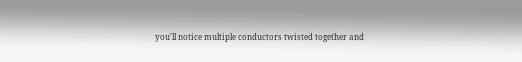you'll notice multiple conductors twisted together and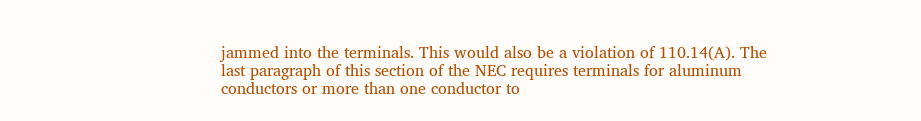jammed into the terminals. This would also be a violation of 110.14(A). The last paragraph of this section of the NEC requires terminals for aluminum conductors or more than one conductor to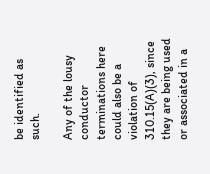be identified as such.

Any of the lousy conductor terminations here could also be a violation of 310.15(A)(3), since they are being used or associated in a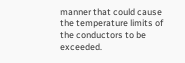manner that could cause the temperature limits of the conductors to be exceeded.